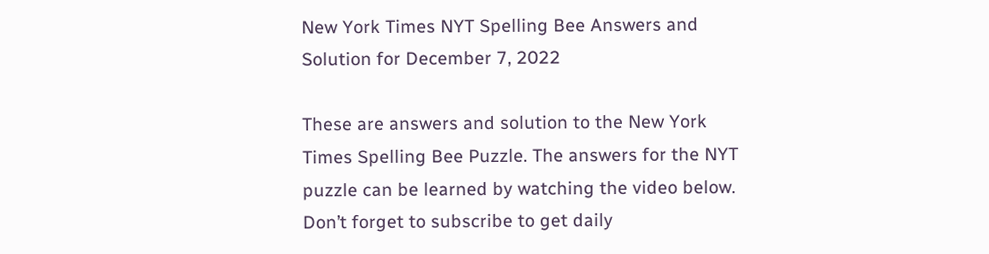New York Times NYT Spelling Bee Answers and Solution for December 7, 2022

These are answers and solution to the New York Times Spelling Bee Puzzle. The answers for the NYT puzzle can be learned by watching the video below. Don’t forget to subscribe to get daily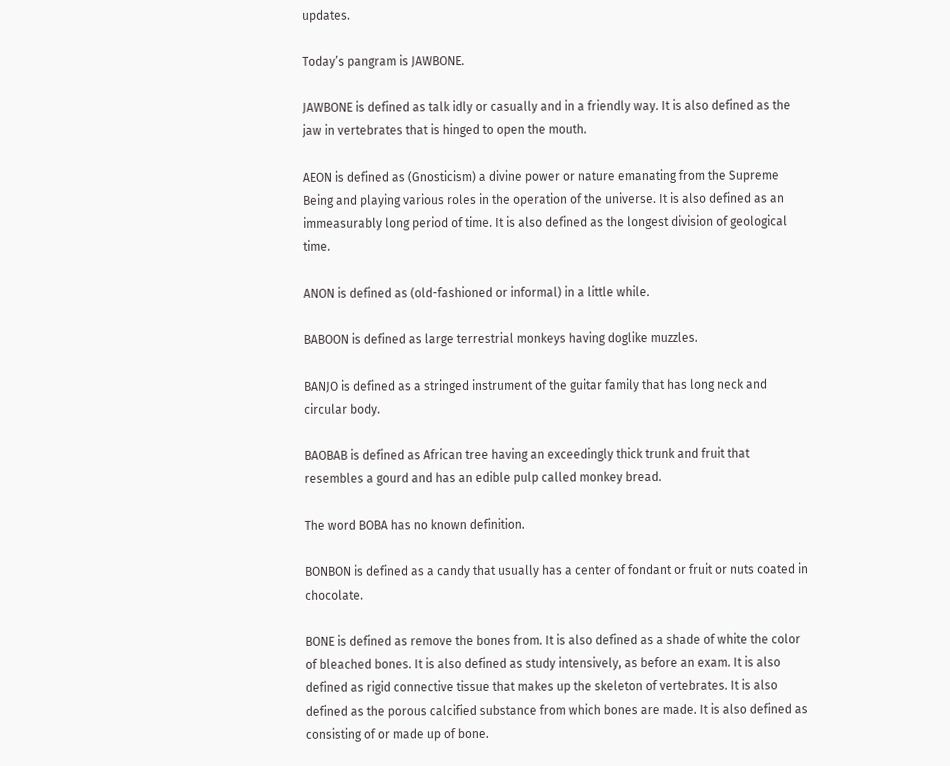updates.

Today’s pangram is JAWBONE.

JAWBONE is defined as talk idly or casually and in a friendly way. It is also defined as the jaw in vertebrates that is hinged to open the mouth.

AEON is defined as (Gnosticism) a divine power or nature emanating from the Supreme Being and playing various roles in the operation of the universe. It is also defined as an immeasurably long period of time. It is also defined as the longest division of geological time.

ANON is defined as (old-fashioned or informal) in a little while.

BABOON is defined as large terrestrial monkeys having doglike muzzles.

BANJO is defined as a stringed instrument of the guitar family that has long neck and circular body.

BAOBAB is defined as African tree having an exceedingly thick trunk and fruit that resembles a gourd and has an edible pulp called monkey bread.

The word BOBA has no known definition.

BONBON is defined as a candy that usually has a center of fondant or fruit or nuts coated in chocolate.

BONE is defined as remove the bones from. It is also defined as a shade of white the color of bleached bones. It is also defined as study intensively, as before an exam. It is also defined as rigid connective tissue that makes up the skeleton of vertebrates. It is also defined as the porous calcified substance from which bones are made. It is also defined as consisting of or made up of bone.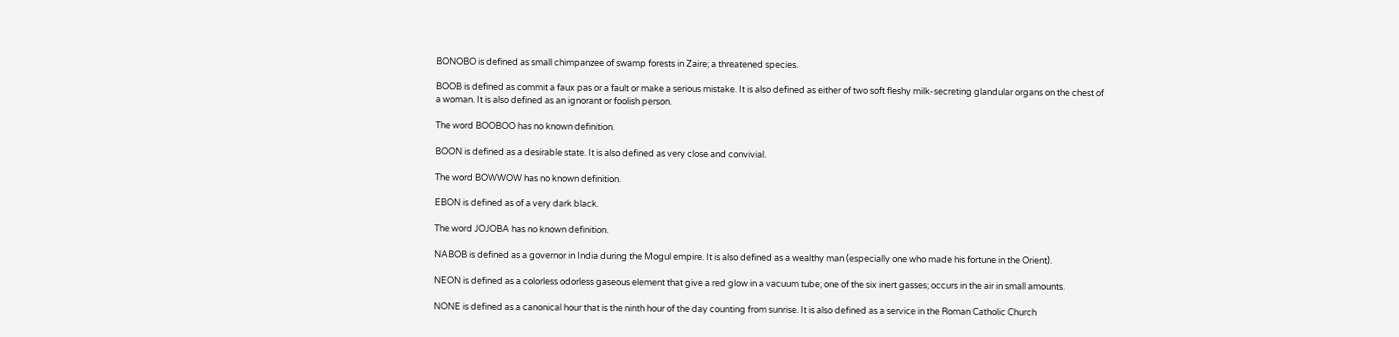BONOBO is defined as small chimpanzee of swamp forests in Zaire; a threatened species.

BOOB is defined as commit a faux pas or a fault or make a serious mistake. It is also defined as either of two soft fleshy milk-secreting glandular organs on the chest of a woman. It is also defined as an ignorant or foolish person.

The word BOOBOO has no known definition.

BOON is defined as a desirable state. It is also defined as very close and convivial.

The word BOWWOW has no known definition.

EBON is defined as of a very dark black.

The word JOJOBA has no known definition.

NABOB is defined as a governor in India during the Mogul empire. It is also defined as a wealthy man (especially one who made his fortune in the Orient).

NEON is defined as a colorless odorless gaseous element that give a red glow in a vacuum tube; one of the six inert gasses; occurs in the air in small amounts.

NONE is defined as a canonical hour that is the ninth hour of the day counting from sunrise. It is also defined as a service in the Roman Catholic Church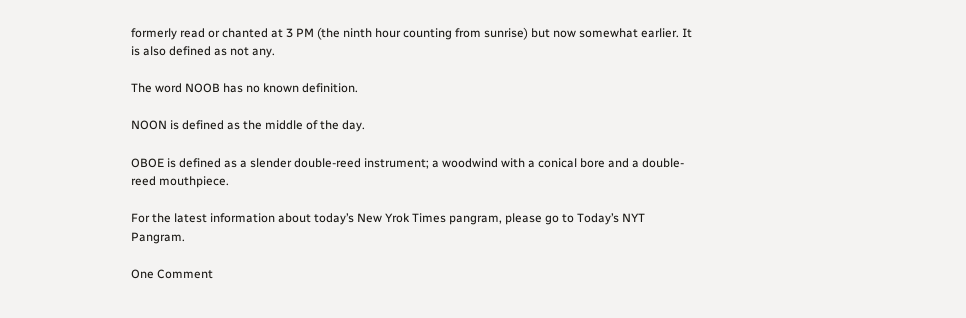formerly read or chanted at 3 PM (the ninth hour counting from sunrise) but now somewhat earlier. It is also defined as not any.

The word NOOB has no known definition.

NOON is defined as the middle of the day.

OBOE is defined as a slender double-reed instrument; a woodwind with a conical bore and a double-reed mouthpiece.

For the latest information about today’s New Yrok Times pangram, please go to Today’s NYT Pangram.

One Comment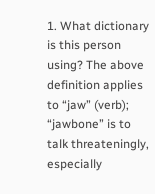1. What dictionary is this person using? The above definition applies to “jaw” (verb); “jawbone” is to talk threateningly, especially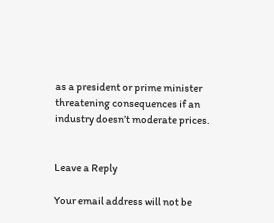as a president or prime minister threatening consequences if an industry doesn’t moderate prices.


Leave a Reply

Your email address will not be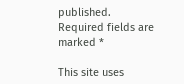published. Required fields are marked *

This site uses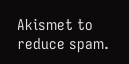Akismet to reduce spam.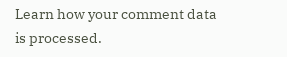Learn how your comment data is processed.